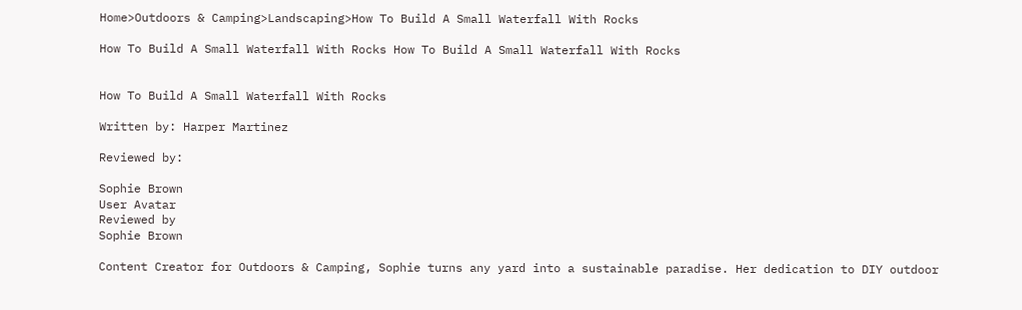Home>Outdoors & Camping>Landscaping>How To Build A Small Waterfall With Rocks

How To Build A Small Waterfall With Rocks How To Build A Small Waterfall With Rocks


How To Build A Small Waterfall With Rocks

Written by: Harper Martinez

Reviewed by:

Sophie Brown
User Avatar
Reviewed by
Sophie Brown

Content Creator for Outdoors & Camping, Sophie turns any yard into a sustainable paradise. Her dedication to DIY outdoor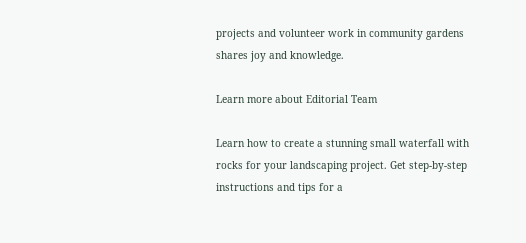projects and volunteer work in community gardens shares joy and knowledge.

Learn more about Editorial Team

Learn how to create a stunning small waterfall with rocks for your landscaping project. Get step-by-step instructions and tips for a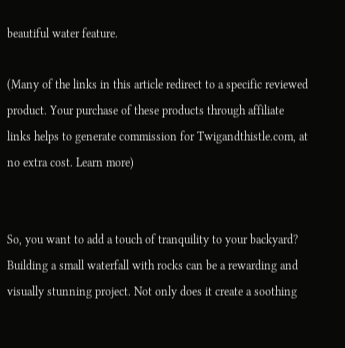beautiful water feature.

(Many of the links in this article redirect to a specific reviewed product. Your purchase of these products through affiliate links helps to generate commission for Twigandthistle.com, at no extra cost. Learn more)


So, you want to add a touch of tranquility to your backyard? Building a small waterfall with rocks can be a rewarding and visually stunning project. Not only does it create a soothing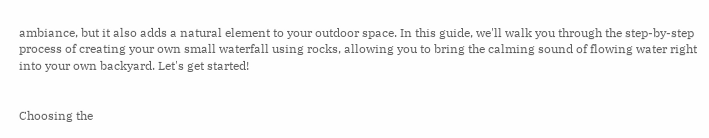ambiance, but it also adds a natural element to your outdoor space. In this guide, we'll walk you through the step-by-step process of creating your own small waterfall using rocks, allowing you to bring the calming sound of flowing water right into your own backyard. Let's get started!


Choosing the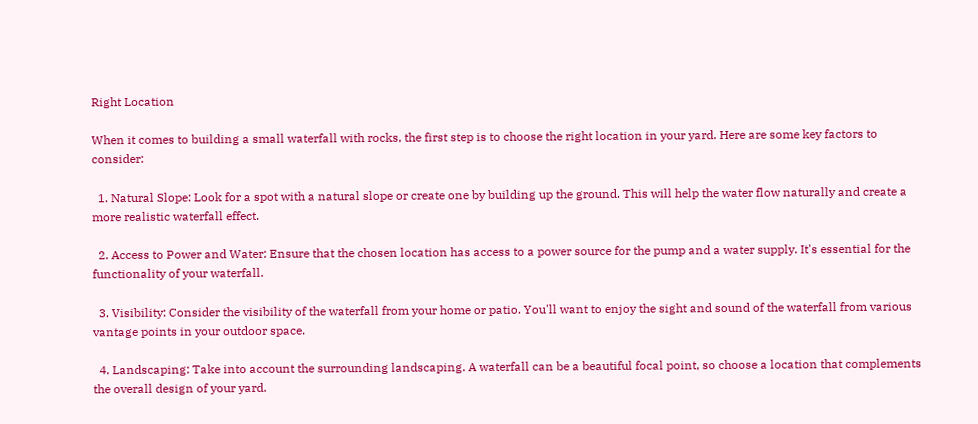Right Location

When it comes to building a small waterfall with rocks, the first step is to choose the right location in your yard. Here are some key factors to consider:

  1. Natural Slope: Look for a spot with a natural slope or create one by building up the ground. This will help the water flow naturally and create a more realistic waterfall effect.

  2. Access to Power and Water: Ensure that the chosen location has access to a power source for the pump and a water supply. It's essential for the functionality of your waterfall.

  3. Visibility: Consider the visibility of the waterfall from your home or patio. You'll want to enjoy the sight and sound of the waterfall from various vantage points in your outdoor space.

  4. Landscaping: Take into account the surrounding landscaping. A waterfall can be a beautiful focal point, so choose a location that complements the overall design of your yard.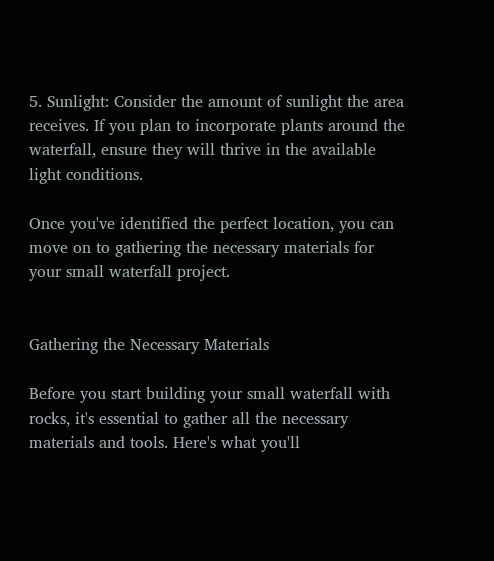5. Sunlight: Consider the amount of sunlight the area receives. If you plan to incorporate plants around the waterfall, ensure they will thrive in the available light conditions.

Once you've identified the perfect location, you can move on to gathering the necessary materials for your small waterfall project.


Gathering the Necessary Materials

Before you start building your small waterfall with rocks, it's essential to gather all the necessary materials and tools. Here's what you'll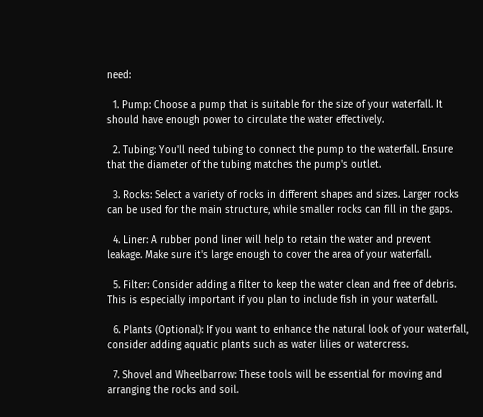need:

  1. Pump: Choose a pump that is suitable for the size of your waterfall. It should have enough power to circulate the water effectively.

  2. Tubing: You'll need tubing to connect the pump to the waterfall. Ensure that the diameter of the tubing matches the pump's outlet.

  3. Rocks: Select a variety of rocks in different shapes and sizes. Larger rocks can be used for the main structure, while smaller rocks can fill in the gaps.

  4. Liner: A rubber pond liner will help to retain the water and prevent leakage. Make sure it's large enough to cover the area of your waterfall.

  5. Filter: Consider adding a filter to keep the water clean and free of debris. This is especially important if you plan to include fish in your waterfall.

  6. Plants (Optional): If you want to enhance the natural look of your waterfall, consider adding aquatic plants such as water lilies or watercress.

  7. Shovel and Wheelbarrow: These tools will be essential for moving and arranging the rocks and soil.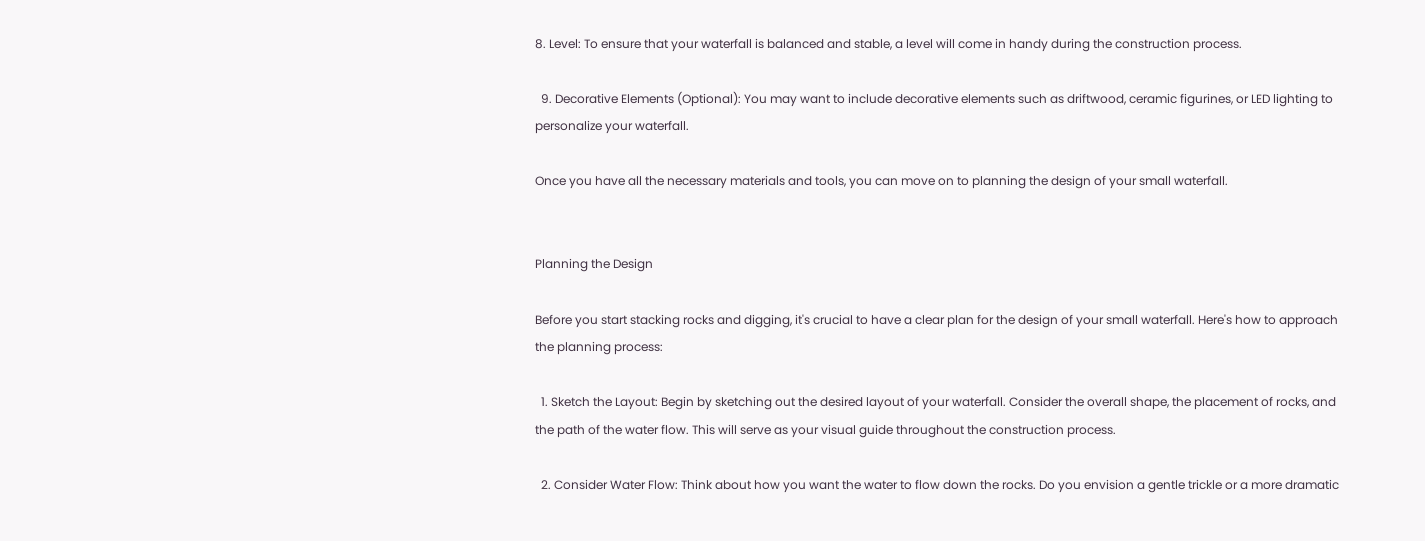8. Level: To ensure that your waterfall is balanced and stable, a level will come in handy during the construction process.

  9. Decorative Elements (Optional): You may want to include decorative elements such as driftwood, ceramic figurines, or LED lighting to personalize your waterfall.

Once you have all the necessary materials and tools, you can move on to planning the design of your small waterfall.


Planning the Design

Before you start stacking rocks and digging, it's crucial to have a clear plan for the design of your small waterfall. Here's how to approach the planning process:

  1. Sketch the Layout: Begin by sketching out the desired layout of your waterfall. Consider the overall shape, the placement of rocks, and the path of the water flow. This will serve as your visual guide throughout the construction process.

  2. Consider Water Flow: Think about how you want the water to flow down the rocks. Do you envision a gentle trickle or a more dramatic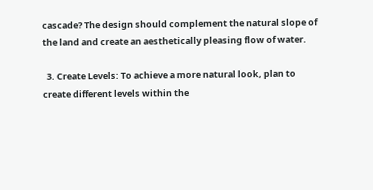cascade? The design should complement the natural slope of the land and create an aesthetically pleasing flow of water.

  3. Create Levels: To achieve a more natural look, plan to create different levels within the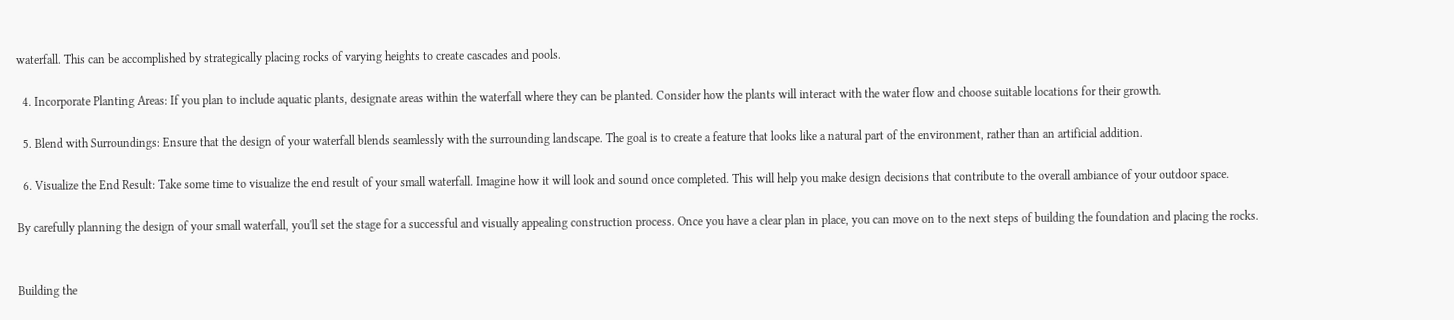waterfall. This can be accomplished by strategically placing rocks of varying heights to create cascades and pools.

  4. Incorporate Planting Areas: If you plan to include aquatic plants, designate areas within the waterfall where they can be planted. Consider how the plants will interact with the water flow and choose suitable locations for their growth.

  5. Blend with Surroundings: Ensure that the design of your waterfall blends seamlessly with the surrounding landscape. The goal is to create a feature that looks like a natural part of the environment, rather than an artificial addition.

  6. Visualize the End Result: Take some time to visualize the end result of your small waterfall. Imagine how it will look and sound once completed. This will help you make design decisions that contribute to the overall ambiance of your outdoor space.

By carefully planning the design of your small waterfall, you'll set the stage for a successful and visually appealing construction process. Once you have a clear plan in place, you can move on to the next steps of building the foundation and placing the rocks.


Building the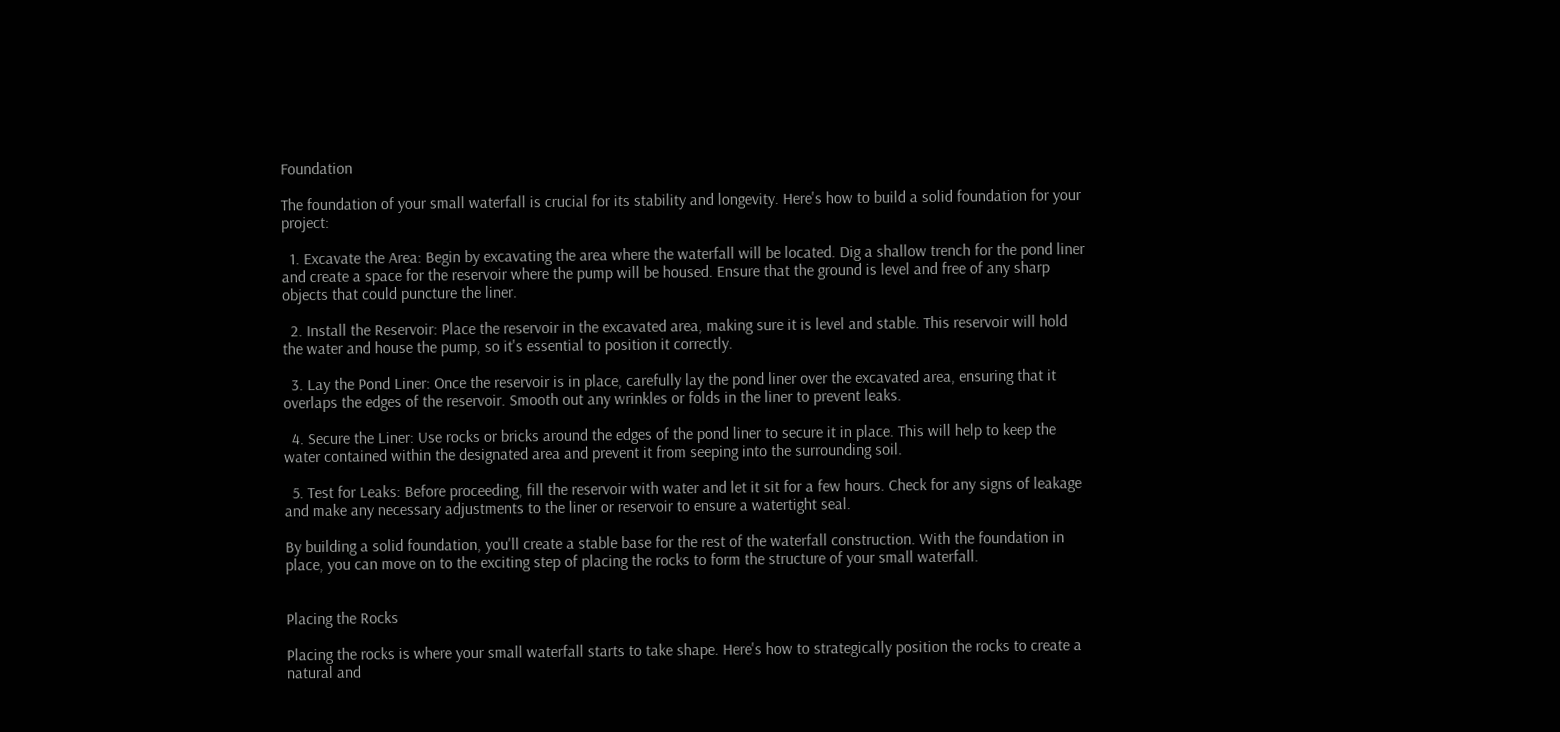Foundation

The foundation of your small waterfall is crucial for its stability and longevity. Here's how to build a solid foundation for your project:

  1. Excavate the Area: Begin by excavating the area where the waterfall will be located. Dig a shallow trench for the pond liner and create a space for the reservoir where the pump will be housed. Ensure that the ground is level and free of any sharp objects that could puncture the liner.

  2. Install the Reservoir: Place the reservoir in the excavated area, making sure it is level and stable. This reservoir will hold the water and house the pump, so it's essential to position it correctly.

  3. Lay the Pond Liner: Once the reservoir is in place, carefully lay the pond liner over the excavated area, ensuring that it overlaps the edges of the reservoir. Smooth out any wrinkles or folds in the liner to prevent leaks.

  4. Secure the Liner: Use rocks or bricks around the edges of the pond liner to secure it in place. This will help to keep the water contained within the designated area and prevent it from seeping into the surrounding soil.

  5. Test for Leaks: Before proceeding, fill the reservoir with water and let it sit for a few hours. Check for any signs of leakage and make any necessary adjustments to the liner or reservoir to ensure a watertight seal.

By building a solid foundation, you'll create a stable base for the rest of the waterfall construction. With the foundation in place, you can move on to the exciting step of placing the rocks to form the structure of your small waterfall.


Placing the Rocks

Placing the rocks is where your small waterfall starts to take shape. Here's how to strategically position the rocks to create a natural and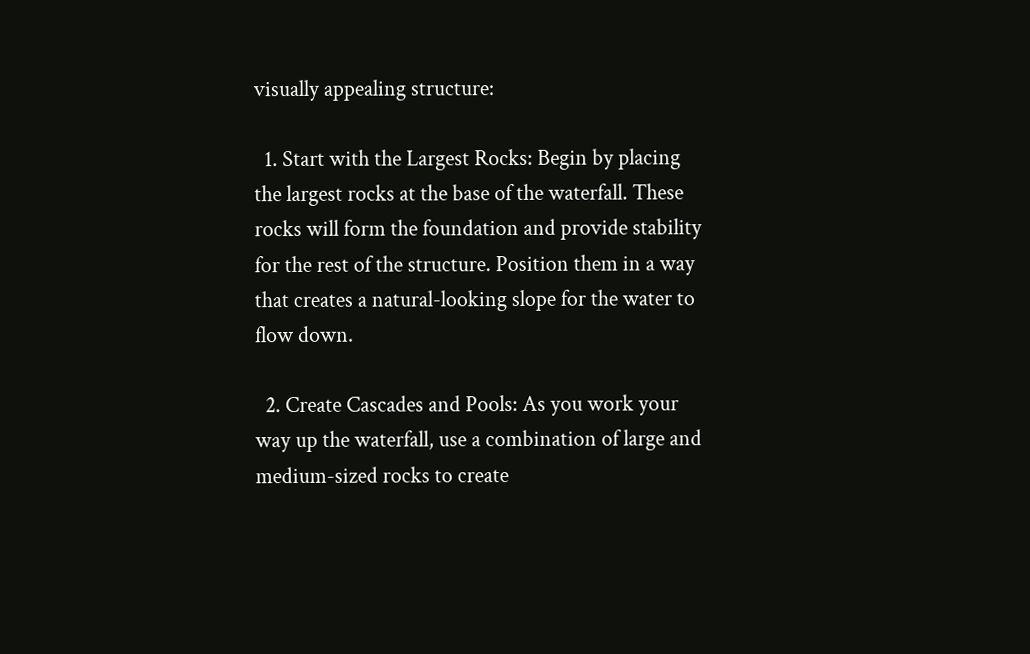visually appealing structure:

  1. Start with the Largest Rocks: Begin by placing the largest rocks at the base of the waterfall. These rocks will form the foundation and provide stability for the rest of the structure. Position them in a way that creates a natural-looking slope for the water to flow down.

  2. Create Cascades and Pools: As you work your way up the waterfall, use a combination of large and medium-sized rocks to create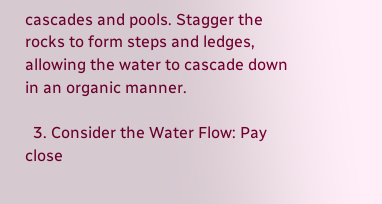cascades and pools. Stagger the rocks to form steps and ledges, allowing the water to cascade down in an organic manner.

  3. Consider the Water Flow: Pay close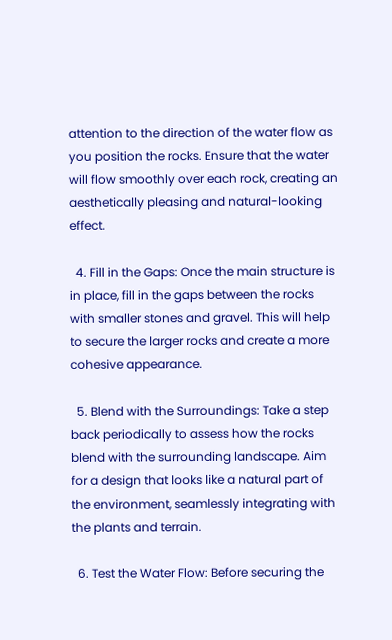attention to the direction of the water flow as you position the rocks. Ensure that the water will flow smoothly over each rock, creating an aesthetically pleasing and natural-looking effect.

  4. Fill in the Gaps: Once the main structure is in place, fill in the gaps between the rocks with smaller stones and gravel. This will help to secure the larger rocks and create a more cohesive appearance.

  5. Blend with the Surroundings: Take a step back periodically to assess how the rocks blend with the surrounding landscape. Aim for a design that looks like a natural part of the environment, seamlessly integrating with the plants and terrain.

  6. Test the Water Flow: Before securing the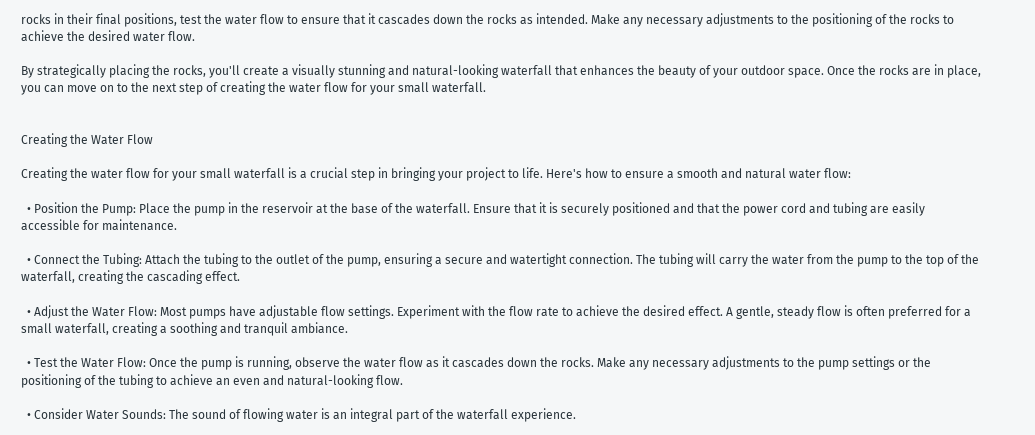rocks in their final positions, test the water flow to ensure that it cascades down the rocks as intended. Make any necessary adjustments to the positioning of the rocks to achieve the desired water flow.

By strategically placing the rocks, you'll create a visually stunning and natural-looking waterfall that enhances the beauty of your outdoor space. Once the rocks are in place, you can move on to the next step of creating the water flow for your small waterfall.


Creating the Water Flow

Creating the water flow for your small waterfall is a crucial step in bringing your project to life. Here's how to ensure a smooth and natural water flow:

  • Position the Pump: Place the pump in the reservoir at the base of the waterfall. Ensure that it is securely positioned and that the power cord and tubing are easily accessible for maintenance.

  • Connect the Tubing: Attach the tubing to the outlet of the pump, ensuring a secure and watertight connection. The tubing will carry the water from the pump to the top of the waterfall, creating the cascading effect.

  • Adjust the Water Flow: Most pumps have adjustable flow settings. Experiment with the flow rate to achieve the desired effect. A gentle, steady flow is often preferred for a small waterfall, creating a soothing and tranquil ambiance.

  • Test the Water Flow: Once the pump is running, observe the water flow as it cascades down the rocks. Make any necessary adjustments to the pump settings or the positioning of the tubing to achieve an even and natural-looking flow.

  • Consider Water Sounds: The sound of flowing water is an integral part of the waterfall experience.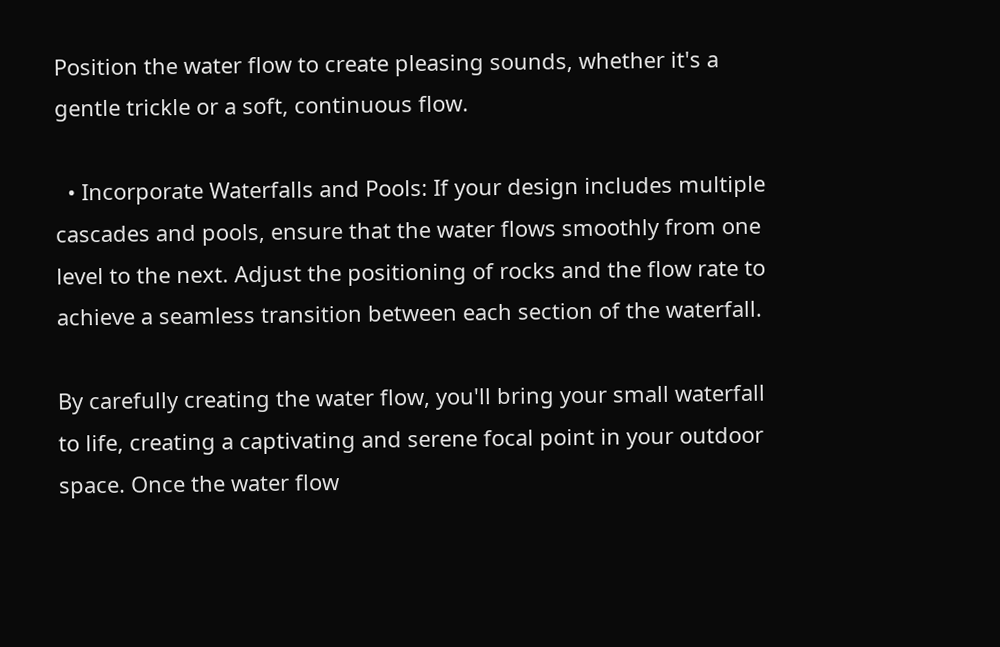Position the water flow to create pleasing sounds, whether it's a gentle trickle or a soft, continuous flow.

  • Incorporate Waterfalls and Pools: If your design includes multiple cascades and pools, ensure that the water flows smoothly from one level to the next. Adjust the positioning of rocks and the flow rate to achieve a seamless transition between each section of the waterfall.

By carefully creating the water flow, you'll bring your small waterfall to life, creating a captivating and serene focal point in your outdoor space. Once the water flow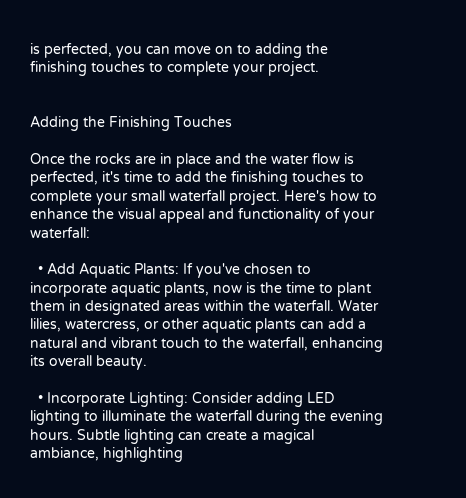is perfected, you can move on to adding the finishing touches to complete your project.


Adding the Finishing Touches

Once the rocks are in place and the water flow is perfected, it's time to add the finishing touches to complete your small waterfall project. Here's how to enhance the visual appeal and functionality of your waterfall:

  • Add Aquatic Plants: If you've chosen to incorporate aquatic plants, now is the time to plant them in designated areas within the waterfall. Water lilies, watercress, or other aquatic plants can add a natural and vibrant touch to the waterfall, enhancing its overall beauty.

  • Incorporate Lighting: Consider adding LED lighting to illuminate the waterfall during the evening hours. Subtle lighting can create a magical ambiance, highlighting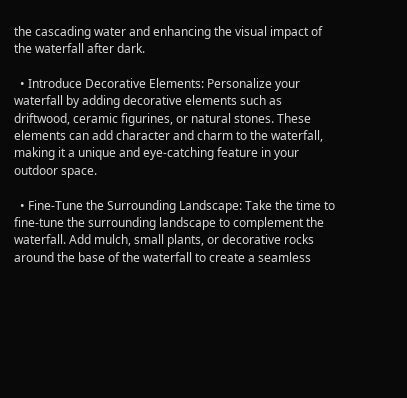the cascading water and enhancing the visual impact of the waterfall after dark.

  • Introduce Decorative Elements: Personalize your waterfall by adding decorative elements such as driftwood, ceramic figurines, or natural stones. These elements can add character and charm to the waterfall, making it a unique and eye-catching feature in your outdoor space.

  • Fine-Tune the Surrounding Landscape: Take the time to fine-tune the surrounding landscape to complement the waterfall. Add mulch, small plants, or decorative rocks around the base of the waterfall to create a seamless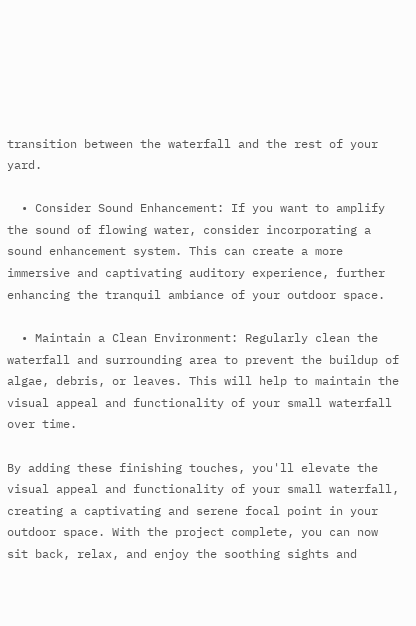transition between the waterfall and the rest of your yard.

  • Consider Sound Enhancement: If you want to amplify the sound of flowing water, consider incorporating a sound enhancement system. This can create a more immersive and captivating auditory experience, further enhancing the tranquil ambiance of your outdoor space.

  • Maintain a Clean Environment: Regularly clean the waterfall and surrounding area to prevent the buildup of algae, debris, or leaves. This will help to maintain the visual appeal and functionality of your small waterfall over time.

By adding these finishing touches, you'll elevate the visual appeal and functionality of your small waterfall, creating a captivating and serene focal point in your outdoor space. With the project complete, you can now sit back, relax, and enjoy the soothing sights and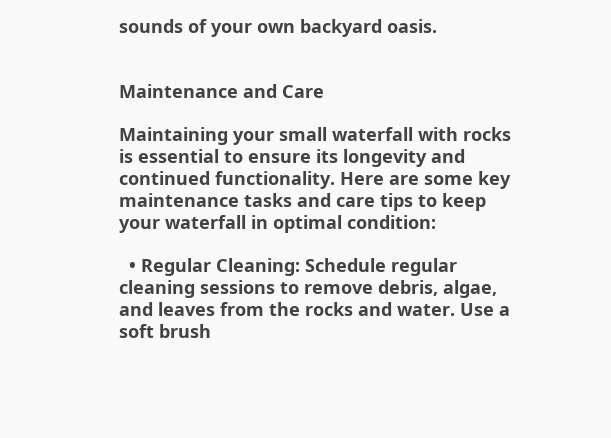sounds of your own backyard oasis.


Maintenance and Care

Maintaining your small waterfall with rocks is essential to ensure its longevity and continued functionality. Here are some key maintenance tasks and care tips to keep your waterfall in optimal condition:

  • Regular Cleaning: Schedule regular cleaning sessions to remove debris, algae, and leaves from the rocks and water. Use a soft brush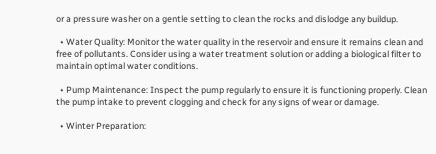or a pressure washer on a gentle setting to clean the rocks and dislodge any buildup.

  • Water Quality: Monitor the water quality in the reservoir and ensure it remains clean and free of pollutants. Consider using a water treatment solution or adding a biological filter to maintain optimal water conditions.

  • Pump Maintenance: Inspect the pump regularly to ensure it is functioning properly. Clean the pump intake to prevent clogging and check for any signs of wear or damage.

  • Winter Preparation: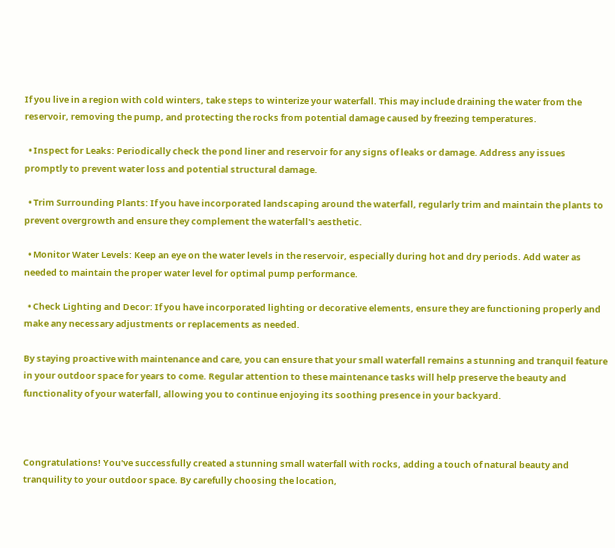If you live in a region with cold winters, take steps to winterize your waterfall. This may include draining the water from the reservoir, removing the pump, and protecting the rocks from potential damage caused by freezing temperatures.

  • Inspect for Leaks: Periodically check the pond liner and reservoir for any signs of leaks or damage. Address any issues promptly to prevent water loss and potential structural damage.

  • Trim Surrounding Plants: If you have incorporated landscaping around the waterfall, regularly trim and maintain the plants to prevent overgrowth and ensure they complement the waterfall's aesthetic.

  • Monitor Water Levels: Keep an eye on the water levels in the reservoir, especially during hot and dry periods. Add water as needed to maintain the proper water level for optimal pump performance.

  • Check Lighting and Decor: If you have incorporated lighting or decorative elements, ensure they are functioning properly and make any necessary adjustments or replacements as needed.

By staying proactive with maintenance and care, you can ensure that your small waterfall remains a stunning and tranquil feature in your outdoor space for years to come. Regular attention to these maintenance tasks will help preserve the beauty and functionality of your waterfall, allowing you to continue enjoying its soothing presence in your backyard.



Congratulations! You've successfully created a stunning small waterfall with rocks, adding a touch of natural beauty and tranquility to your outdoor space. By carefully choosing the location,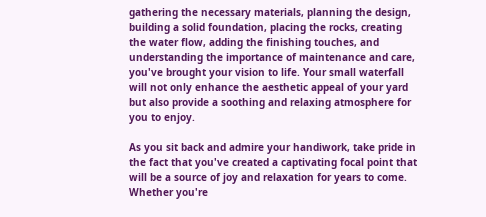gathering the necessary materials, planning the design, building a solid foundation, placing the rocks, creating the water flow, adding the finishing touches, and understanding the importance of maintenance and care, you've brought your vision to life. Your small waterfall will not only enhance the aesthetic appeal of your yard but also provide a soothing and relaxing atmosphere for you to enjoy.

As you sit back and admire your handiwork, take pride in the fact that you've created a captivating focal point that will be a source of joy and relaxation for years to come. Whether you're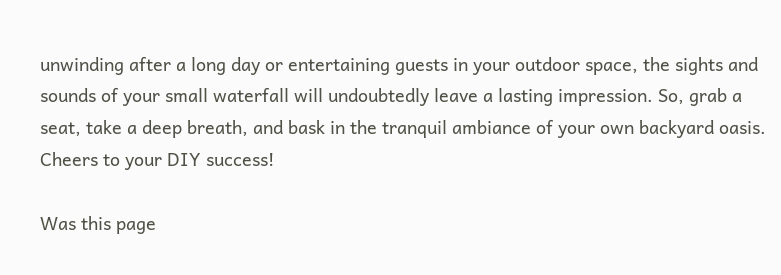unwinding after a long day or entertaining guests in your outdoor space, the sights and sounds of your small waterfall will undoubtedly leave a lasting impression. So, grab a seat, take a deep breath, and bask in the tranquil ambiance of your own backyard oasis. Cheers to your DIY success!

Was this page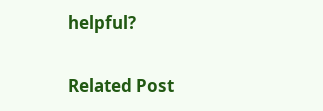helpful?

Related Post